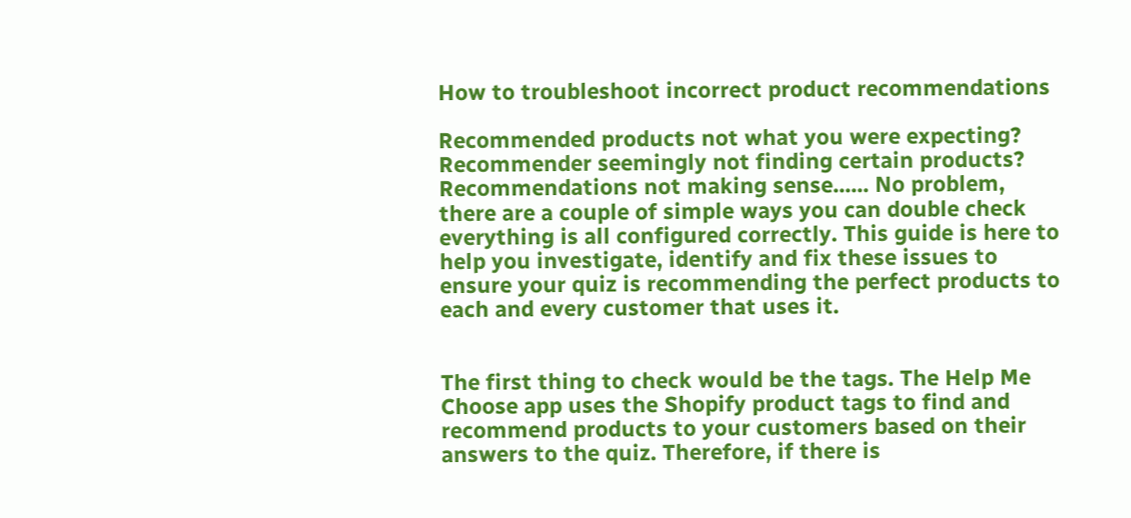How to troubleshoot incorrect product recommendations

Recommended products not what you were expecting? Recommender seemingly not finding certain products? Recommendations not making sense...... No problem, there are a couple of simple ways you can double check everything is all configured correctly. This guide is here to help you investigate, identify and fix these issues to ensure your quiz is recommending the perfect products to each and every customer that uses it.


The first thing to check would be the tags. The Help Me Choose app uses the Shopify product tags to find and recommend products to your customers based on their answers to the quiz. Therefore, if there is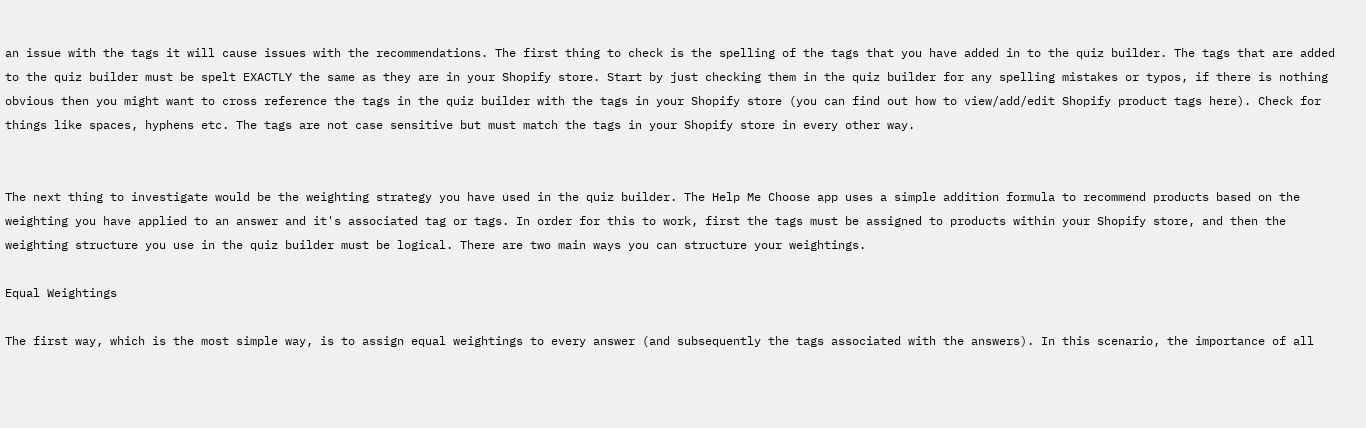an issue with the tags it will cause issues with the recommendations. The first thing to check is the spelling of the tags that you have added in to the quiz builder. The tags that are added to the quiz builder must be spelt EXACTLY the same as they are in your Shopify store. Start by just checking them in the quiz builder for any spelling mistakes or typos, if there is nothing obvious then you might want to cross reference the tags in the quiz builder with the tags in your Shopify store (you can find out how to view/add/edit Shopify product tags here). Check for things like spaces, hyphens etc. The tags are not case sensitive but must match the tags in your Shopify store in every other way.


The next thing to investigate would be the weighting strategy you have used in the quiz builder. The Help Me Choose app uses a simple addition formula to recommend products based on the weighting you have applied to an answer and it's associated tag or tags. In order for this to work, first the tags must be assigned to products within your Shopify store, and then the weighting structure you use in the quiz builder must be logical. There are two main ways you can structure your weightings.

Equal Weightings

The first way, which is the most simple way, is to assign equal weightings to every answer (and subsequently the tags associated with the answers). In this scenario, the importance of all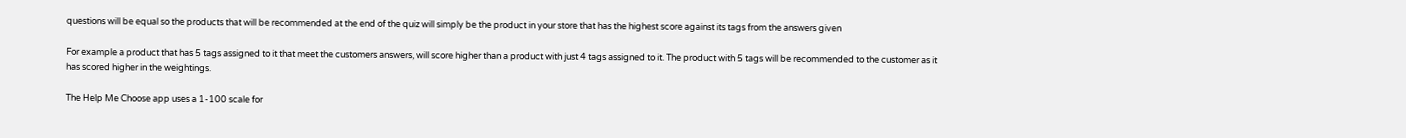questions will be equal so the products that will be recommended at the end of the quiz will simply be the product in your store that has the highest score against its tags from the answers given

For example a product that has 5 tags assigned to it that meet the customers answers, will score higher than a product with just 4 tags assigned to it. The product with 5 tags will be recommended to the customer as it has scored higher in the weightings.

The Help Me Choose app uses a 1-100 scale for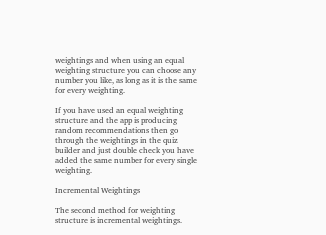weightings and when using an equal weighting structure you can choose any number you like, as long as it is the same for every weighting.

If you have used an equal weighting structure and the app is producing random recommendations then go through the weightings in the quiz builder and just double check you have added the same number for every single weighting.

Incremental Weightings

The second method for weighting structure is incremental weightings.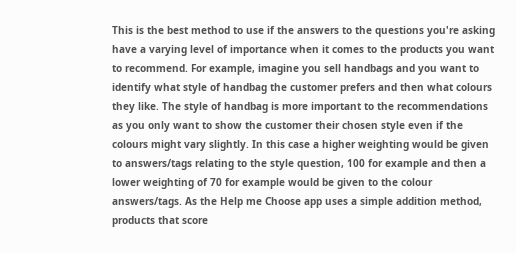This is the best method to use if the answers to the questions you're asking have a varying level of importance when it comes to the products you want to recommend. For example, imagine you sell handbags and you want to identify what style of handbag the customer prefers and then what colours they like. The style of handbag is more important to the recommendations as you only want to show the customer their chosen style even if the colours might vary slightly. In this case a higher weighting would be given to answers/tags relating to the style question, 100 for example and then a lower weighting of 70 for example would be given to the colour answers/tags. As the Help me Choose app uses a simple addition method, products that score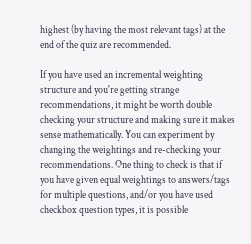highest (by having the most relevant tags) at the end of the quiz are recommended.

If you have used an incremental weighting structure and you're getting strange recommendations, it might be worth double checking your structure and making sure it makes sense mathematically. You can experiment by changing the weightings and re-checking your recommendations. One thing to check is that if you have given equal weightings to answers/tags for multiple questions, and/or you have used checkbox question types, it is possible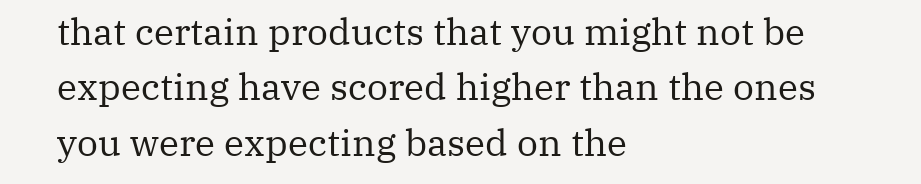that certain products that you might not be expecting have scored higher than the ones you were expecting based on the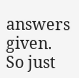answers given. So just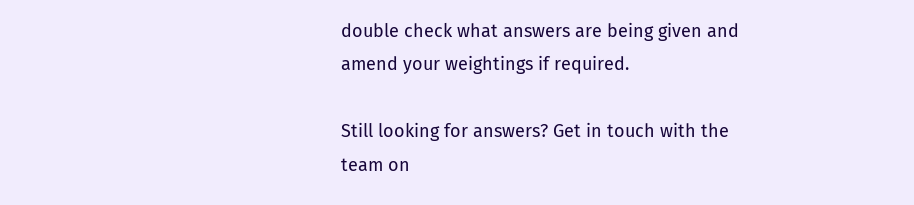double check what answers are being given and amend your weightings if required.

Still looking for answers? Get in touch with the team on